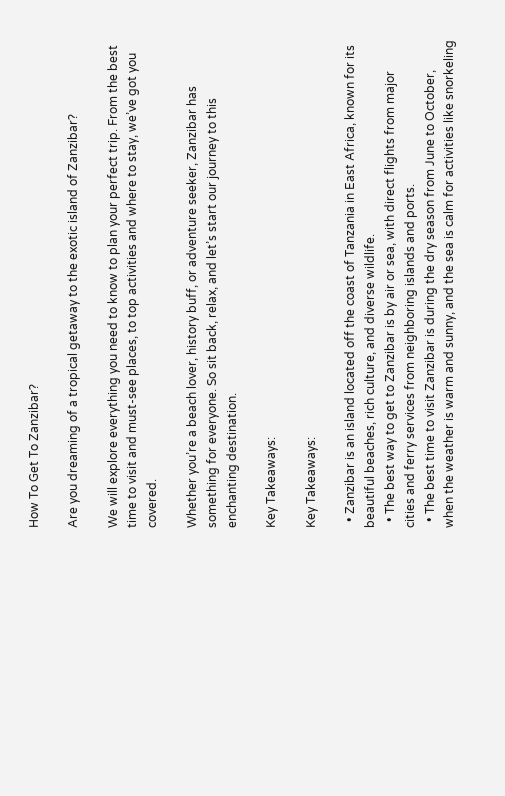How To Get To Zanzibar?

Are you dreaming of a tropical getaway to the exotic island of Zanzibar?

We will explore everything you need to know to plan your perfect trip. From the best time to visit and must-see places, to top activities and where to stay, we’ve got you covered.

Whether you’re a beach lover, history buff, or adventure seeker, Zanzibar has something for everyone. So sit back, relax, and let’s start our journey to this enchanting destination.

Key Takeaways:

Key Takeaways:

  • Zanzibar is an island located off the coast of Tanzania in East Africa, known for its beautiful beaches, rich culture, and diverse wildlife.
  • The best way to get to Zanzibar is by air or sea, with direct flights from major cities and ferry services from neighboring islands and ports.
  • The best time to visit Zanzibar is during the dry season from June to October, when the weather is warm and sunny, and the sea is calm for activities like snorkeling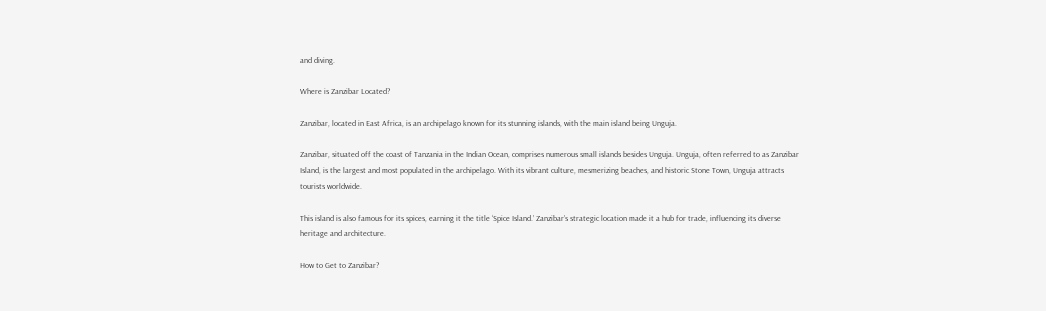and diving.

Where is Zanzibar Located?

Zanzibar, located in East Africa, is an archipelago known for its stunning islands, with the main island being Unguja.

Zanzibar, situated off the coast of Tanzania in the Indian Ocean, comprises numerous small islands besides Unguja. Unguja, often referred to as Zanzibar Island, is the largest and most populated in the archipelago. With its vibrant culture, mesmerizing beaches, and historic Stone Town, Unguja attracts tourists worldwide.

This island is also famous for its spices, earning it the title ‘Spice Island.’ Zanzibar’s strategic location made it a hub for trade, influencing its diverse heritage and architecture.

How to Get to Zanzibar?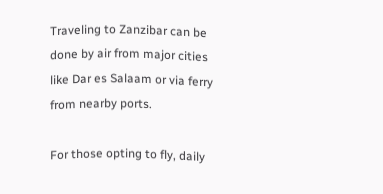Traveling to Zanzibar can be done by air from major cities like Dar es Salaam or via ferry from nearby ports.

For those opting to fly, daily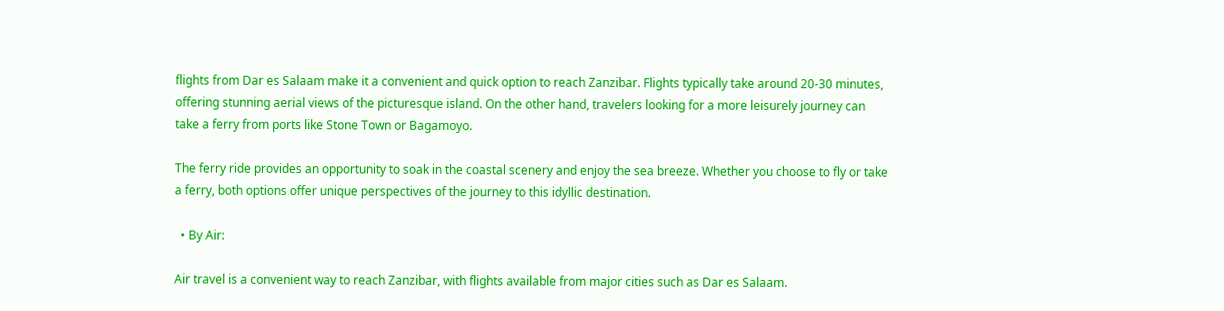flights from Dar es Salaam make it a convenient and quick option to reach Zanzibar. Flights typically take around 20-30 minutes, offering stunning aerial views of the picturesque island. On the other hand, travelers looking for a more leisurely journey can take a ferry from ports like Stone Town or Bagamoyo.

The ferry ride provides an opportunity to soak in the coastal scenery and enjoy the sea breeze. Whether you choose to fly or take a ferry, both options offer unique perspectives of the journey to this idyllic destination.

  • By Air:

Air travel is a convenient way to reach Zanzibar, with flights available from major cities such as Dar es Salaam.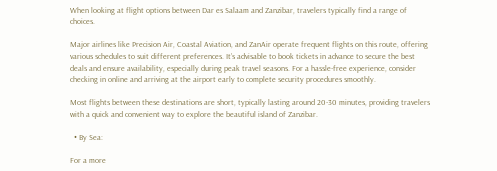When looking at flight options between Dar es Salaam and Zanzibar, travelers typically find a range of choices.

Major airlines like Precision Air, Coastal Aviation, and ZanAir operate frequent flights on this route, offering various schedules to suit different preferences. It’s advisable to book tickets in advance to secure the best deals and ensure availability, especially during peak travel seasons. For a hassle-free experience, consider checking in online and arriving at the airport early to complete security procedures smoothly.

Most flights between these destinations are short, typically lasting around 20-30 minutes, providing travelers with a quick and convenient way to explore the beautiful island of Zanzibar.

  • By Sea:

For a more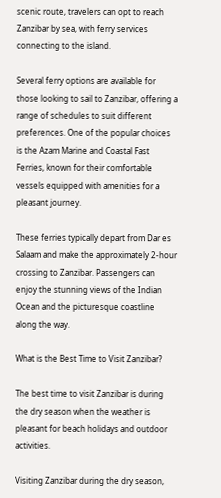scenic route, travelers can opt to reach Zanzibar by sea, with ferry services connecting to the island.

Several ferry options are available for those looking to sail to Zanzibar, offering a range of schedules to suit different preferences. One of the popular choices is the Azam Marine and Coastal Fast Ferries, known for their comfortable vessels equipped with amenities for a pleasant journey.

These ferries typically depart from Dar es Salaam and make the approximately 2-hour crossing to Zanzibar. Passengers can enjoy the stunning views of the Indian Ocean and the picturesque coastline along the way.

What is the Best Time to Visit Zanzibar?

The best time to visit Zanzibar is during the dry season when the weather is pleasant for beach holidays and outdoor activities.

Visiting Zanzibar during the dry season,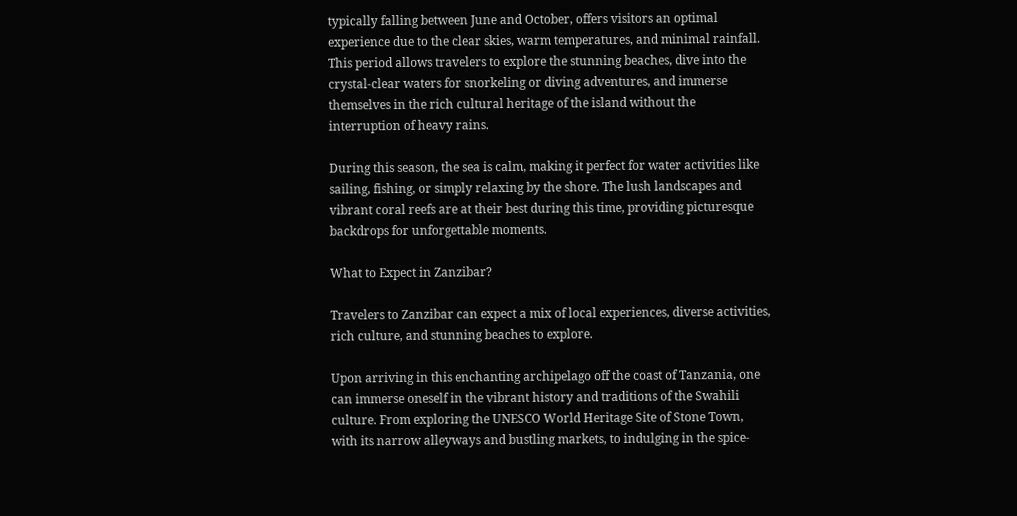typically falling between June and October, offers visitors an optimal experience due to the clear skies, warm temperatures, and minimal rainfall. This period allows travelers to explore the stunning beaches, dive into the crystal-clear waters for snorkeling or diving adventures, and immerse themselves in the rich cultural heritage of the island without the interruption of heavy rains.

During this season, the sea is calm, making it perfect for water activities like sailing, fishing, or simply relaxing by the shore. The lush landscapes and vibrant coral reefs are at their best during this time, providing picturesque backdrops for unforgettable moments.

What to Expect in Zanzibar?

Travelers to Zanzibar can expect a mix of local experiences, diverse activities, rich culture, and stunning beaches to explore.

Upon arriving in this enchanting archipelago off the coast of Tanzania, one can immerse oneself in the vibrant history and traditions of the Swahili culture. From exploring the UNESCO World Heritage Site of Stone Town, with its narrow alleyways and bustling markets, to indulging in the spice-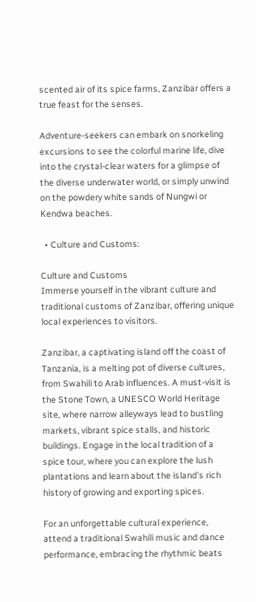scented air of its spice farms, Zanzibar offers a true feast for the senses.

Adventure-seekers can embark on snorkeling excursions to see the colorful marine life, dive into the crystal-clear waters for a glimpse of the diverse underwater world, or simply unwind on the powdery white sands of Nungwi or Kendwa beaches.

  • Culture and Customs:

Culture and Customs
Immerse yourself in the vibrant culture and traditional customs of Zanzibar, offering unique local experiences to visitors.

Zanzibar, a captivating island off the coast of Tanzania, is a melting pot of diverse cultures, from Swahili to Arab influences. A must-visit is the Stone Town, a UNESCO World Heritage site, where narrow alleyways lead to bustling markets, vibrant spice stalls, and historic buildings. Engage in the local tradition of a spice tour, where you can explore the lush plantations and learn about the island’s rich history of growing and exporting spices.

For an unforgettable cultural experience, attend a traditional Swahili music and dance performance, embracing the rhythmic beats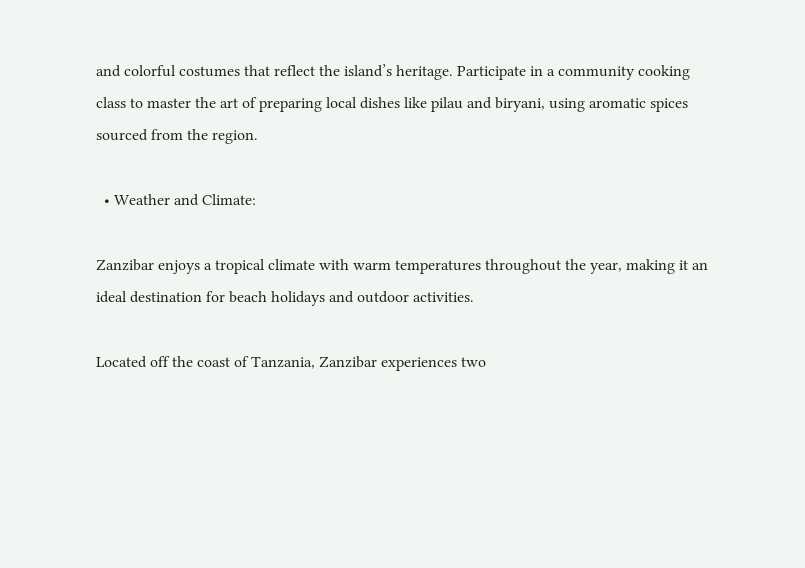and colorful costumes that reflect the island’s heritage. Participate in a community cooking class to master the art of preparing local dishes like pilau and biryani, using aromatic spices sourced from the region.

  • Weather and Climate:

Zanzibar enjoys a tropical climate with warm temperatures throughout the year, making it an ideal destination for beach holidays and outdoor activities.

Located off the coast of Tanzania, Zanzibar experiences two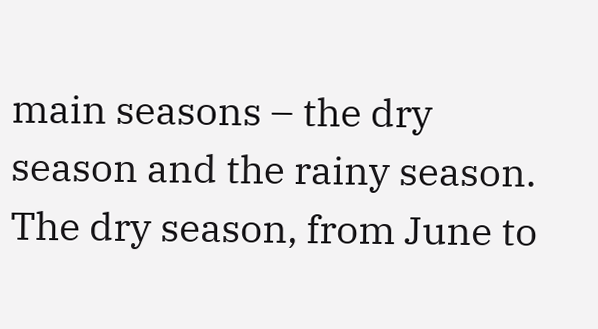main seasons – the dry season and the rainy season. The dry season, from June to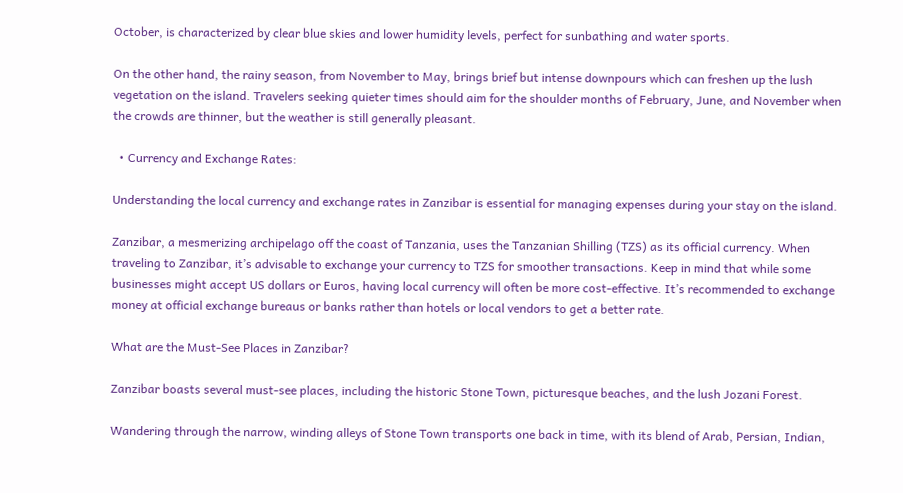October, is characterized by clear blue skies and lower humidity levels, perfect for sunbathing and water sports.

On the other hand, the rainy season, from November to May, brings brief but intense downpours which can freshen up the lush vegetation on the island. Travelers seeking quieter times should aim for the shoulder months of February, June, and November when the crowds are thinner, but the weather is still generally pleasant.

  • Currency and Exchange Rates:

Understanding the local currency and exchange rates in Zanzibar is essential for managing expenses during your stay on the island.

Zanzibar, a mesmerizing archipelago off the coast of Tanzania, uses the Tanzanian Shilling (TZS) as its official currency. When traveling to Zanzibar, it’s advisable to exchange your currency to TZS for smoother transactions. Keep in mind that while some businesses might accept US dollars or Euros, having local currency will often be more cost-effective. It’s recommended to exchange money at official exchange bureaus or banks rather than hotels or local vendors to get a better rate.

What are the Must-See Places in Zanzibar?

Zanzibar boasts several must-see places, including the historic Stone Town, picturesque beaches, and the lush Jozani Forest.

Wandering through the narrow, winding alleys of Stone Town transports one back in time, with its blend of Arab, Persian, Indian,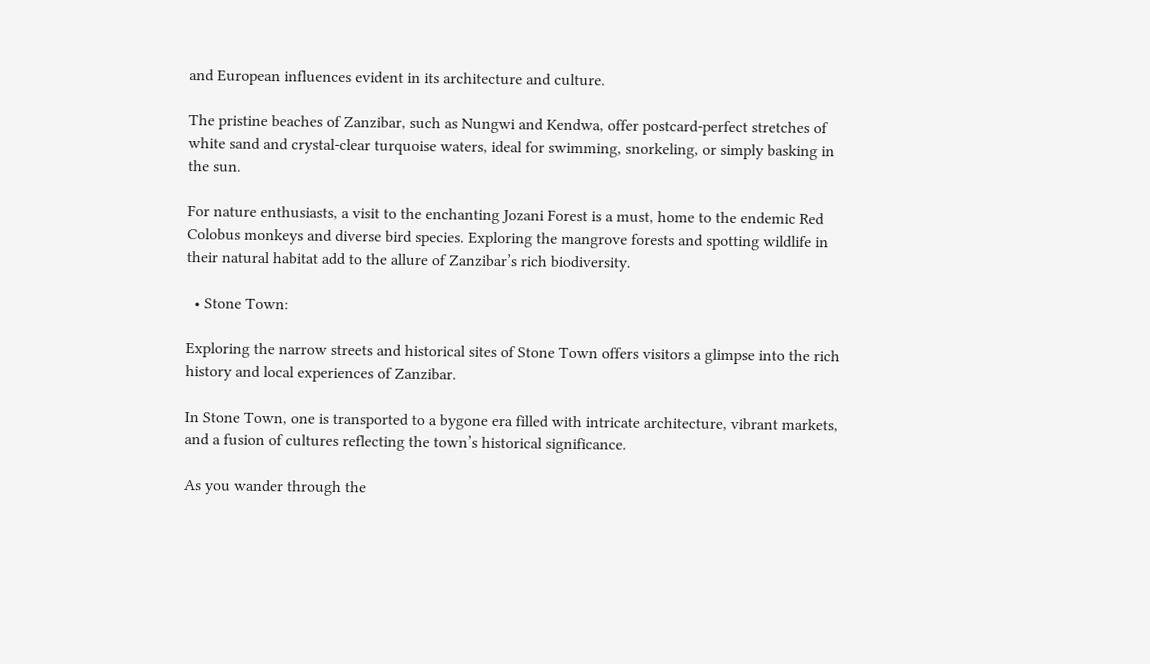and European influences evident in its architecture and culture.

The pristine beaches of Zanzibar, such as Nungwi and Kendwa, offer postcard-perfect stretches of white sand and crystal-clear turquoise waters, ideal for swimming, snorkeling, or simply basking in the sun.

For nature enthusiasts, a visit to the enchanting Jozani Forest is a must, home to the endemic Red Colobus monkeys and diverse bird species. Exploring the mangrove forests and spotting wildlife in their natural habitat add to the allure of Zanzibar’s rich biodiversity.

  • Stone Town:

Exploring the narrow streets and historical sites of Stone Town offers visitors a glimpse into the rich history and local experiences of Zanzibar.

In Stone Town, one is transported to a bygone era filled with intricate architecture, vibrant markets, and a fusion of cultures reflecting the town’s historical significance.

As you wander through the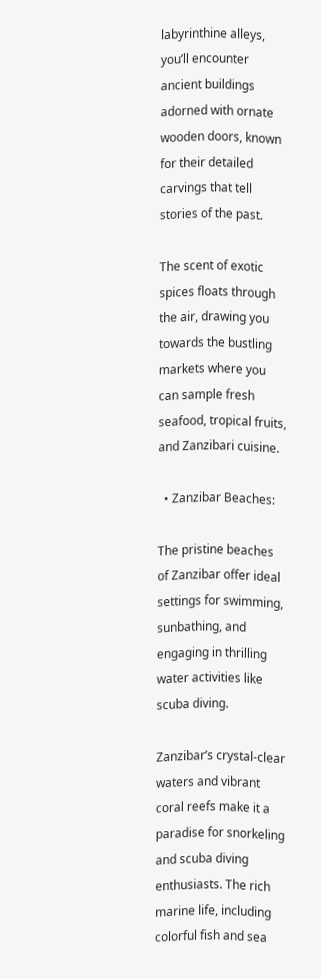labyrinthine alleys, you’ll encounter ancient buildings adorned with ornate wooden doors, known for their detailed carvings that tell stories of the past.

The scent of exotic spices floats through the air, drawing you towards the bustling markets where you can sample fresh seafood, tropical fruits, and Zanzibari cuisine.

  • Zanzibar Beaches:

The pristine beaches of Zanzibar offer ideal settings for swimming, sunbathing, and engaging in thrilling water activities like scuba diving.

Zanzibar’s crystal-clear waters and vibrant coral reefs make it a paradise for snorkeling and scuba diving enthusiasts. The rich marine life, including colorful fish and sea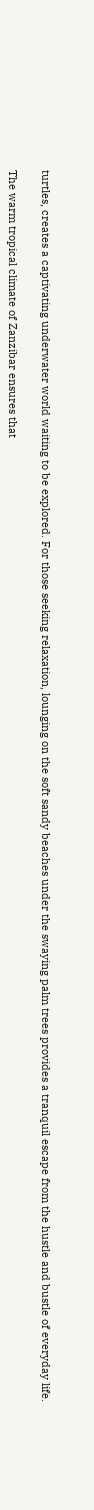turtles, creates a captivating underwater world waiting to be explored. For those seeking relaxation, lounging on the soft sandy beaches under the swaying palm trees provides a tranquil escape from the hustle and bustle of everyday life.

The warm tropical climate of Zanzibar ensures that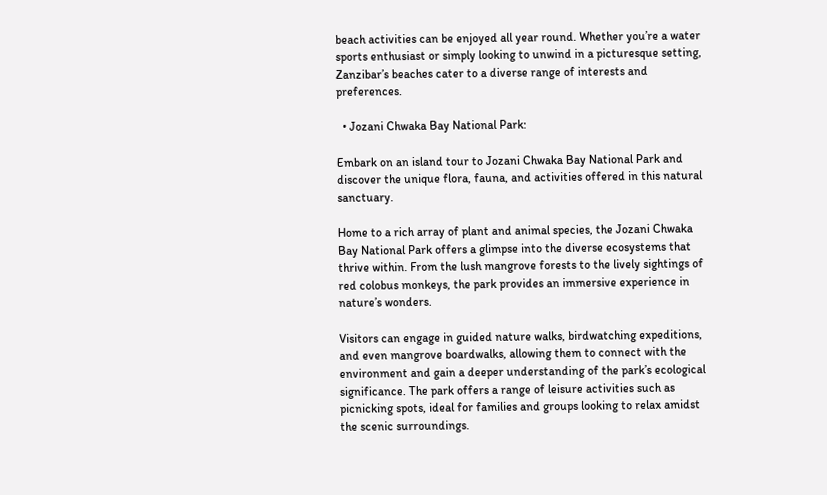beach activities can be enjoyed all year round. Whether you’re a water sports enthusiast or simply looking to unwind in a picturesque setting, Zanzibar’s beaches cater to a diverse range of interests and preferences.

  • Jozani Chwaka Bay National Park:

Embark on an island tour to Jozani Chwaka Bay National Park and discover the unique flora, fauna, and activities offered in this natural sanctuary.

Home to a rich array of plant and animal species, the Jozani Chwaka Bay National Park offers a glimpse into the diverse ecosystems that thrive within. From the lush mangrove forests to the lively sightings of red colobus monkeys, the park provides an immersive experience in nature’s wonders.

Visitors can engage in guided nature walks, birdwatching expeditions, and even mangrove boardwalks, allowing them to connect with the environment and gain a deeper understanding of the park’s ecological significance. The park offers a range of leisure activities such as picnicking spots, ideal for families and groups looking to relax amidst the scenic surroundings.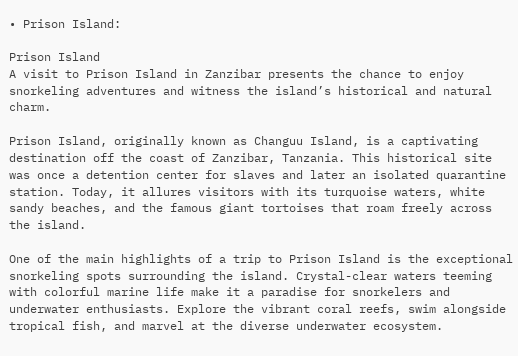• Prison Island:

Prison Island
A visit to Prison Island in Zanzibar presents the chance to enjoy snorkeling adventures and witness the island’s historical and natural charm.

Prison Island, originally known as Changuu Island, is a captivating destination off the coast of Zanzibar, Tanzania. This historical site was once a detention center for slaves and later an isolated quarantine station. Today, it allures visitors with its turquoise waters, white sandy beaches, and the famous giant tortoises that roam freely across the island.

One of the main highlights of a trip to Prison Island is the exceptional snorkeling spots surrounding the island. Crystal-clear waters teeming with colorful marine life make it a paradise for snorkelers and underwater enthusiasts. Explore the vibrant coral reefs, swim alongside tropical fish, and marvel at the diverse underwater ecosystem.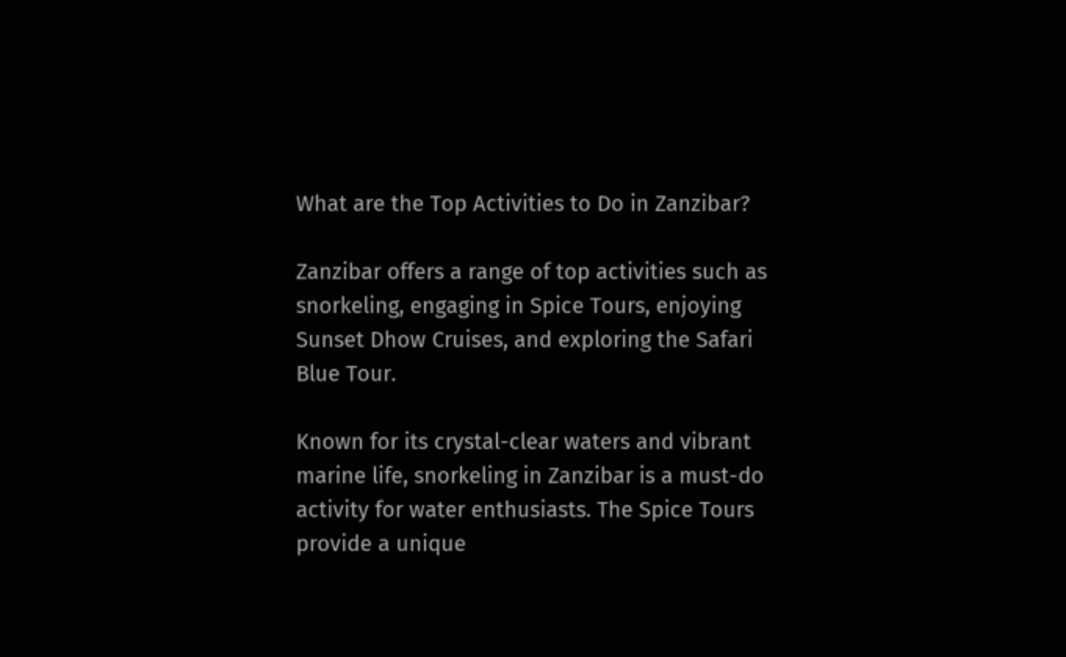What are the Top Activities to Do in Zanzibar?

Zanzibar offers a range of top activities such as snorkeling, engaging in Spice Tours, enjoying Sunset Dhow Cruises, and exploring the Safari Blue Tour.

Known for its crystal-clear waters and vibrant marine life, snorkeling in Zanzibar is a must-do activity for water enthusiasts. The Spice Tours provide a unique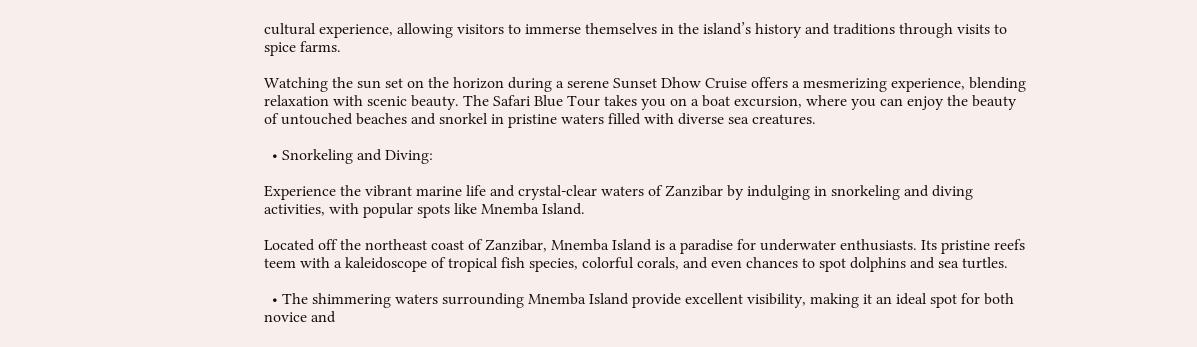cultural experience, allowing visitors to immerse themselves in the island’s history and traditions through visits to spice farms.

Watching the sun set on the horizon during a serene Sunset Dhow Cruise offers a mesmerizing experience, blending relaxation with scenic beauty. The Safari Blue Tour takes you on a boat excursion, where you can enjoy the beauty of untouched beaches and snorkel in pristine waters filled with diverse sea creatures.

  • Snorkeling and Diving:

Experience the vibrant marine life and crystal-clear waters of Zanzibar by indulging in snorkeling and diving activities, with popular spots like Mnemba Island.

Located off the northeast coast of Zanzibar, Mnemba Island is a paradise for underwater enthusiasts. Its pristine reefs teem with a kaleidoscope of tropical fish species, colorful corals, and even chances to spot dolphins and sea turtles.

  • The shimmering waters surrounding Mnemba Island provide excellent visibility, making it an ideal spot for both novice and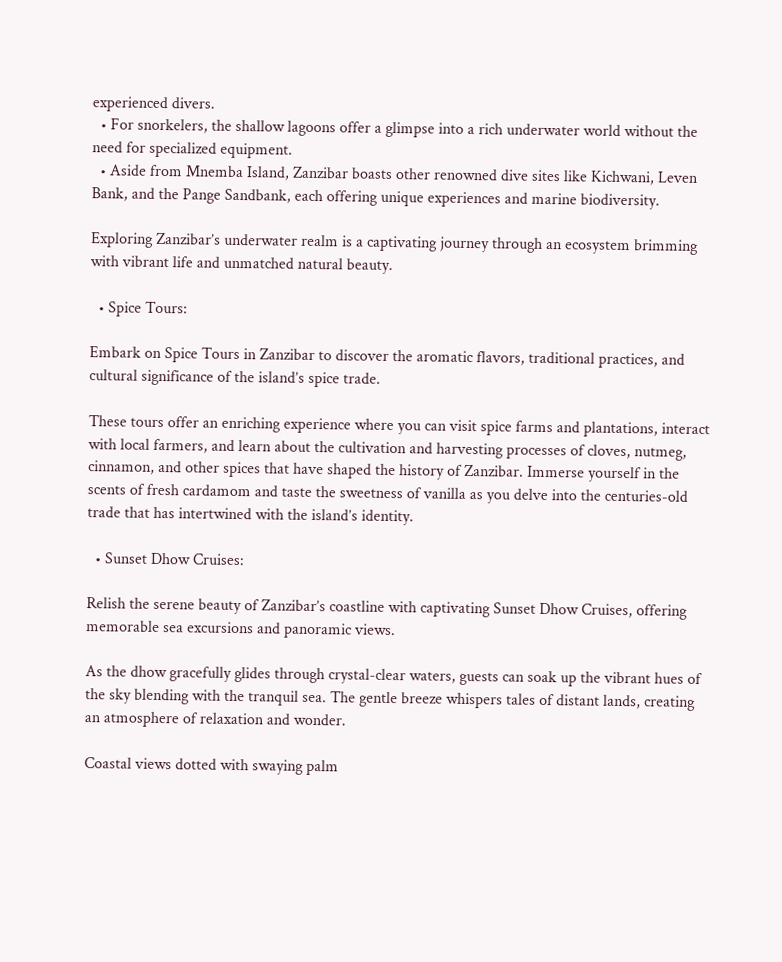experienced divers.
  • For snorkelers, the shallow lagoons offer a glimpse into a rich underwater world without the need for specialized equipment.
  • Aside from Mnemba Island, Zanzibar boasts other renowned dive sites like Kichwani, Leven Bank, and the Pange Sandbank, each offering unique experiences and marine biodiversity.

Exploring Zanzibar’s underwater realm is a captivating journey through an ecosystem brimming with vibrant life and unmatched natural beauty.

  • Spice Tours:

Embark on Spice Tours in Zanzibar to discover the aromatic flavors, traditional practices, and cultural significance of the island’s spice trade.

These tours offer an enriching experience where you can visit spice farms and plantations, interact with local farmers, and learn about the cultivation and harvesting processes of cloves, nutmeg, cinnamon, and other spices that have shaped the history of Zanzibar. Immerse yourself in the scents of fresh cardamom and taste the sweetness of vanilla as you delve into the centuries-old trade that has intertwined with the island’s identity.

  • Sunset Dhow Cruises:

Relish the serene beauty of Zanzibar’s coastline with captivating Sunset Dhow Cruises, offering memorable sea excursions and panoramic views.

As the dhow gracefully glides through crystal-clear waters, guests can soak up the vibrant hues of the sky blending with the tranquil sea. The gentle breeze whispers tales of distant lands, creating an atmosphere of relaxation and wonder.

Coastal views dotted with swaying palm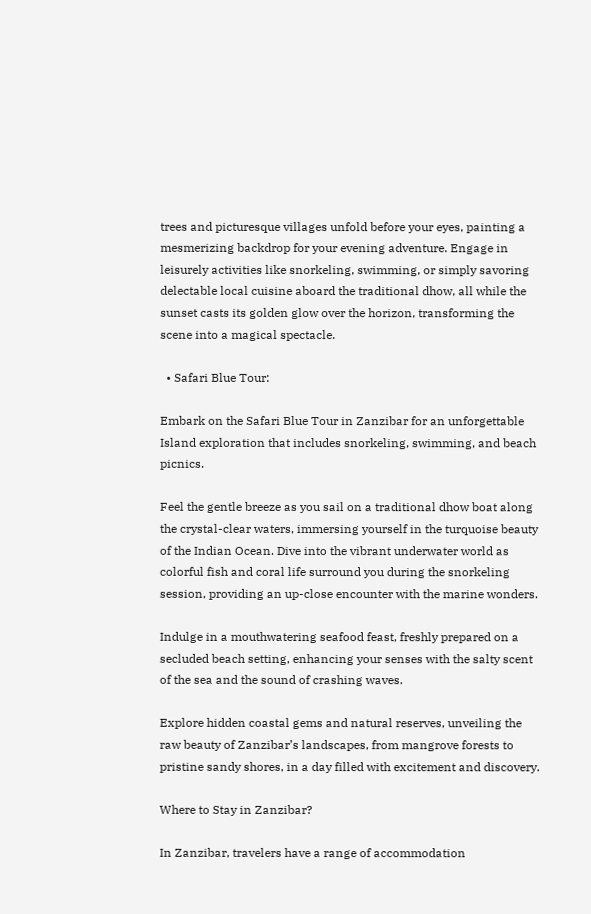trees and picturesque villages unfold before your eyes, painting a mesmerizing backdrop for your evening adventure. Engage in leisurely activities like snorkeling, swimming, or simply savoring delectable local cuisine aboard the traditional dhow, all while the sunset casts its golden glow over the horizon, transforming the scene into a magical spectacle.

  • Safari Blue Tour:

Embark on the Safari Blue Tour in Zanzibar for an unforgettable Island exploration that includes snorkeling, swimming, and beach picnics.

Feel the gentle breeze as you sail on a traditional dhow boat along the crystal-clear waters, immersing yourself in the turquoise beauty of the Indian Ocean. Dive into the vibrant underwater world as colorful fish and coral life surround you during the snorkeling session, providing an up-close encounter with the marine wonders.

Indulge in a mouthwatering seafood feast, freshly prepared on a secluded beach setting, enhancing your senses with the salty scent of the sea and the sound of crashing waves.

Explore hidden coastal gems and natural reserves, unveiling the raw beauty of Zanzibar’s landscapes, from mangrove forests to pristine sandy shores, in a day filled with excitement and discovery.

Where to Stay in Zanzibar?

In Zanzibar, travelers have a range of accommodation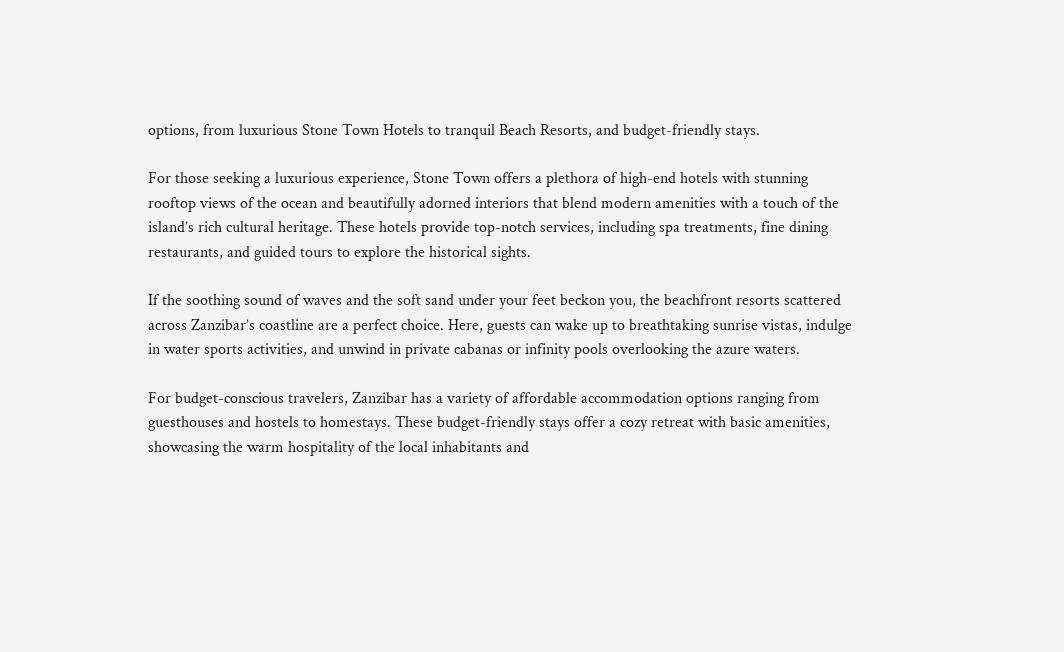options, from luxurious Stone Town Hotels to tranquil Beach Resorts, and budget-friendly stays.

For those seeking a luxurious experience, Stone Town offers a plethora of high-end hotels with stunning rooftop views of the ocean and beautifully adorned interiors that blend modern amenities with a touch of the island’s rich cultural heritage. These hotels provide top-notch services, including spa treatments, fine dining restaurants, and guided tours to explore the historical sights.

If the soothing sound of waves and the soft sand under your feet beckon you, the beachfront resorts scattered across Zanzibar’s coastline are a perfect choice. Here, guests can wake up to breathtaking sunrise vistas, indulge in water sports activities, and unwind in private cabanas or infinity pools overlooking the azure waters.

For budget-conscious travelers, Zanzibar has a variety of affordable accommodation options ranging from guesthouses and hostels to homestays. These budget-friendly stays offer a cozy retreat with basic amenities, showcasing the warm hospitality of the local inhabitants and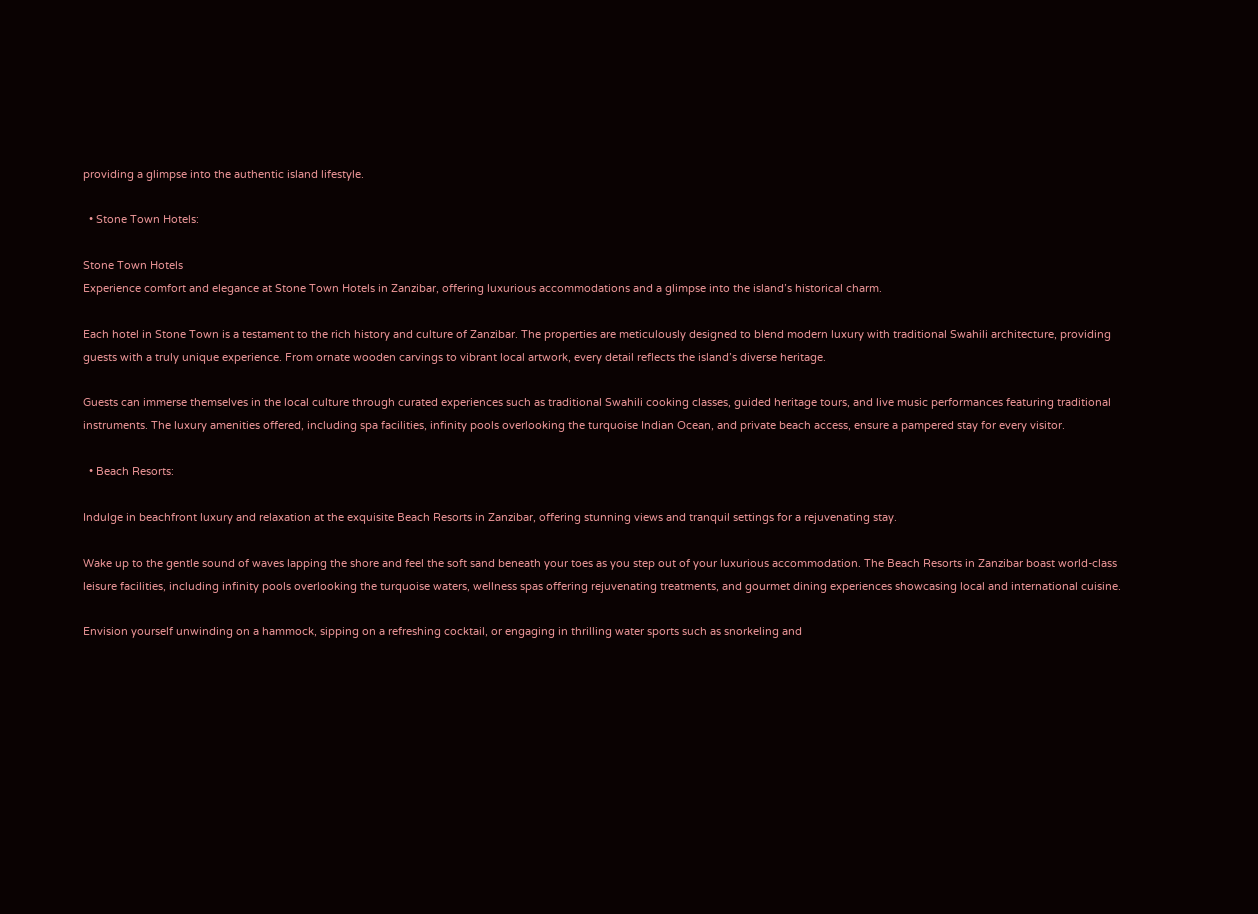providing a glimpse into the authentic island lifestyle.

  • Stone Town Hotels:

Stone Town Hotels
Experience comfort and elegance at Stone Town Hotels in Zanzibar, offering luxurious accommodations and a glimpse into the island’s historical charm.

Each hotel in Stone Town is a testament to the rich history and culture of Zanzibar. The properties are meticulously designed to blend modern luxury with traditional Swahili architecture, providing guests with a truly unique experience. From ornate wooden carvings to vibrant local artwork, every detail reflects the island’s diverse heritage.

Guests can immerse themselves in the local culture through curated experiences such as traditional Swahili cooking classes, guided heritage tours, and live music performances featuring traditional instruments. The luxury amenities offered, including spa facilities, infinity pools overlooking the turquoise Indian Ocean, and private beach access, ensure a pampered stay for every visitor.

  • Beach Resorts:

Indulge in beachfront luxury and relaxation at the exquisite Beach Resorts in Zanzibar, offering stunning views and tranquil settings for a rejuvenating stay.

Wake up to the gentle sound of waves lapping the shore and feel the soft sand beneath your toes as you step out of your luxurious accommodation. The Beach Resorts in Zanzibar boast world-class leisure facilities, including infinity pools overlooking the turquoise waters, wellness spas offering rejuvenating treatments, and gourmet dining experiences showcasing local and international cuisine.

Envision yourself unwinding on a hammock, sipping on a refreshing cocktail, or engaging in thrilling water sports such as snorkeling and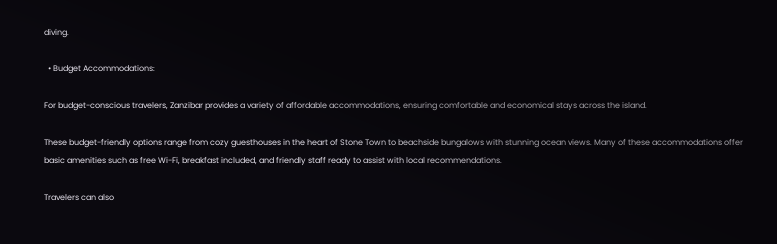diving.

  • Budget Accommodations:

For budget-conscious travelers, Zanzibar provides a variety of affordable accommodations, ensuring comfortable and economical stays across the island.

These budget-friendly options range from cozy guesthouses in the heart of Stone Town to beachside bungalows with stunning ocean views. Many of these accommodations offer basic amenities such as free Wi-Fi, breakfast included, and friendly staff ready to assist with local recommendations.

Travelers can also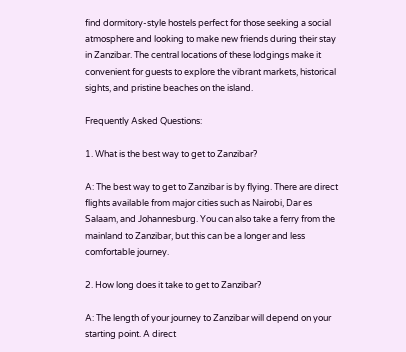find dormitory-style hostels perfect for those seeking a social atmosphere and looking to make new friends during their stay in Zanzibar. The central locations of these lodgings make it convenient for guests to explore the vibrant markets, historical sights, and pristine beaches on the island.

Frequently Asked Questions:

1. What is the best way to get to Zanzibar?

A: The best way to get to Zanzibar is by flying. There are direct flights available from major cities such as Nairobi, Dar es Salaam, and Johannesburg. You can also take a ferry from the mainland to Zanzibar, but this can be a longer and less comfortable journey.

2. How long does it take to get to Zanzibar?

A: The length of your journey to Zanzibar will depend on your starting point. A direct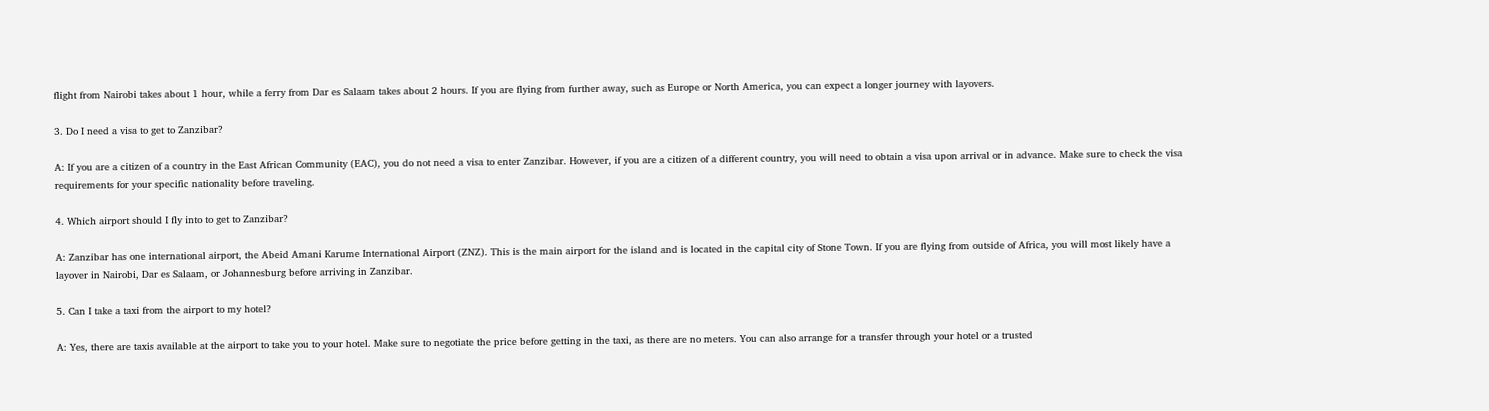flight from Nairobi takes about 1 hour, while a ferry from Dar es Salaam takes about 2 hours. If you are flying from further away, such as Europe or North America, you can expect a longer journey with layovers.

3. Do I need a visa to get to Zanzibar?

A: If you are a citizen of a country in the East African Community (EAC), you do not need a visa to enter Zanzibar. However, if you are a citizen of a different country, you will need to obtain a visa upon arrival or in advance. Make sure to check the visa requirements for your specific nationality before traveling.

4. Which airport should I fly into to get to Zanzibar?

A: Zanzibar has one international airport, the Abeid Amani Karume International Airport (ZNZ). This is the main airport for the island and is located in the capital city of Stone Town. If you are flying from outside of Africa, you will most likely have a layover in Nairobi, Dar es Salaam, or Johannesburg before arriving in Zanzibar.

5. Can I take a taxi from the airport to my hotel?

A: Yes, there are taxis available at the airport to take you to your hotel. Make sure to negotiate the price before getting in the taxi, as there are no meters. You can also arrange for a transfer through your hotel or a trusted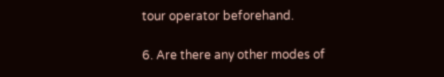tour operator beforehand.

6. Are there any other modes of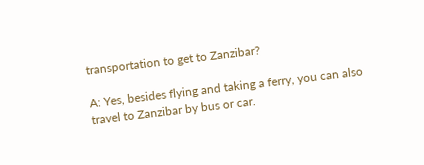transportation to get to Zanzibar?

A: Yes, besides flying and taking a ferry, you can also travel to Zanzibar by bus or car.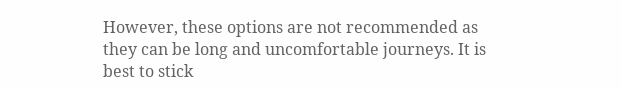However, these options are not recommended as they can be long and uncomfortable journeys. It is best to stick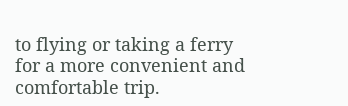to flying or taking a ferry for a more convenient and comfortable trip.